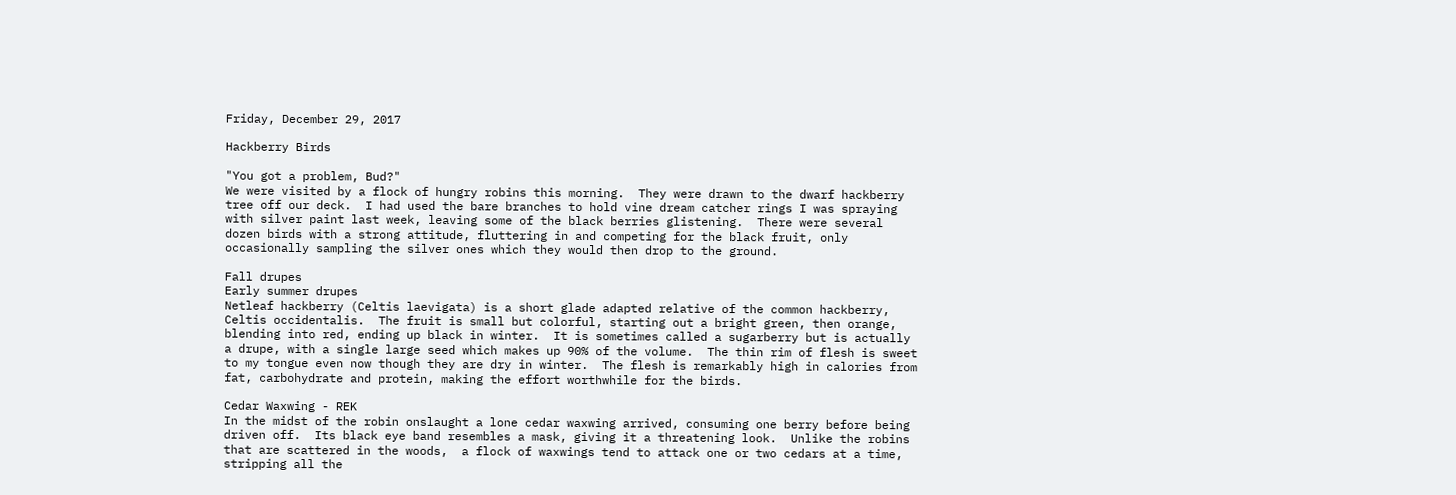Friday, December 29, 2017

Hackberry Birds

"You got a problem, Bud?"
We were visited by a flock of hungry robins this morning.  They were drawn to the dwarf hackberry tree off our deck.  I had used the bare branches to hold vine dream catcher rings I was spraying with silver paint last week, leaving some of the black berries glistening.  There were several dozen birds with a strong attitude, fluttering in and competing for the black fruit, only occasionally sampling the silver ones which they would then drop to the ground.

Fall drupes
Early summer drupes
Netleaf hackberry (Celtis laevigata) is a short glade adapted relative of the common hackberry, Celtis occidentalis.  The fruit is small but colorful, starting out a bright green, then orange, blending into red, ending up black in winter.  It is sometimes called a sugarberry but is actually a drupe, with a single large seed which makes up 90% of the volume.  The thin rim of flesh is sweet to my tongue even now though they are dry in winter.  The flesh is remarkably high in calories from fat, carbohydrate and protein, making the effort worthwhile for the birds.

Cedar Waxwing - REK
In the midst of the robin onslaught a lone cedar waxwing arrived, consuming one berry before being driven off.  Its black eye band resembles a mask, giving it a threatening look.  Unlike the robins that are scattered in the woods,  a flock of waxwings tend to attack one or two cedars at a time, stripping all the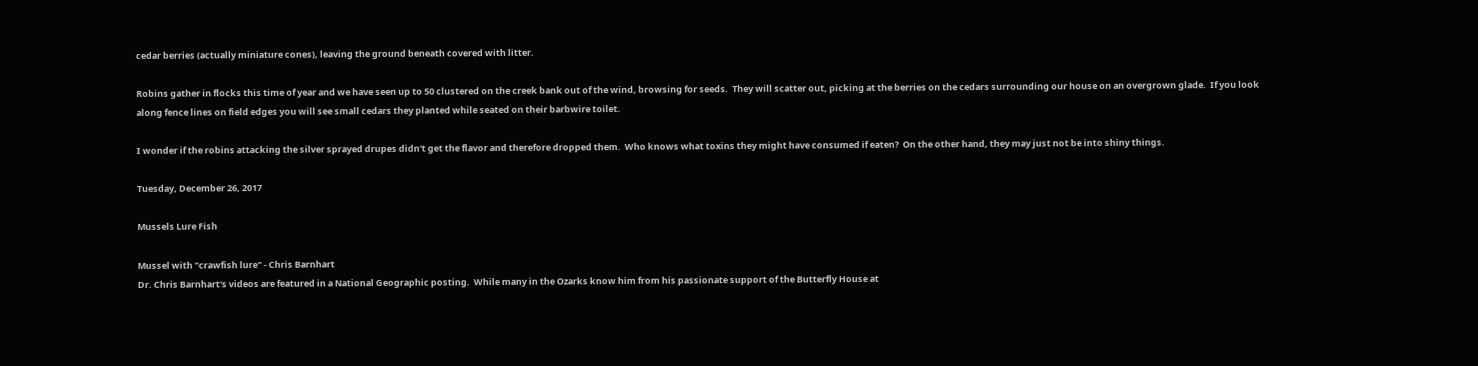cedar berries (actually miniature cones), leaving the ground beneath covered with litter.

Robins gather in flocks this time of year and we have seen up to 50 clustered on the creek bank out of the wind, browsing for seeds.  They will scatter out, picking at the berries on the cedars surrounding our house on an overgrown glade.  If you look along fence lines on field edges you will see small cedars they planted while seated on their barbwire toilet.

I wonder if the robins attacking the silver sprayed drupes didn't get the flavor and therefore dropped them.  Who knows what toxins they might have consumed if eaten?  On the other hand, they may just not be into shiny things.

Tuesday, December 26, 2017

Mussels Lure Fish

Mussel with "crawfish lure" - Chris Barnhart
Dr. Chris Barnhart's videos are featured in a National Geographic posting.  While many in the Ozarks know him from his passionate support of the Butterfly House at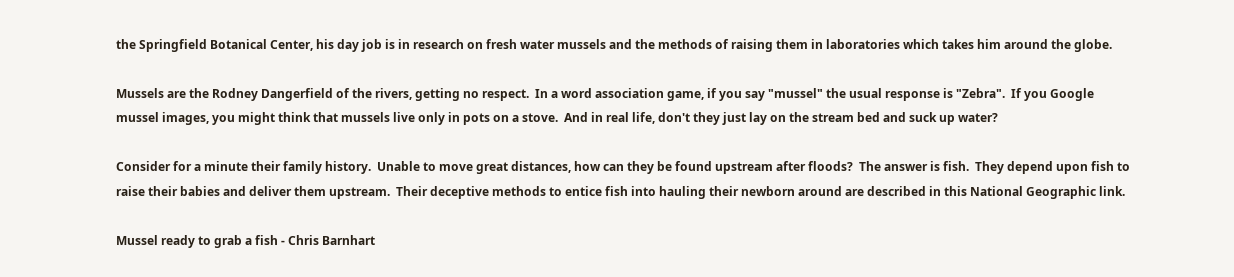the Springfield Botanical Center, his day job is in research on fresh water mussels and the methods of raising them in laboratories which takes him around the globe.

Mussels are the Rodney Dangerfield of the rivers, getting no respect.  In a word association game, if you say "mussel" the usual response is "Zebra".  If you Google mussel images, you might think that mussels live only in pots on a stove.  And in real life, don't they just lay on the stream bed and suck up water?

Consider for a minute their family history.  Unable to move great distances, how can they be found upstream after floods?  The answer is fish.  They depend upon fish to raise their babies and deliver them upstream.  Their deceptive methods to entice fish into hauling their newborn around are described in this National Geographic link.

Mussel ready to grab a fish - Chris Barnhart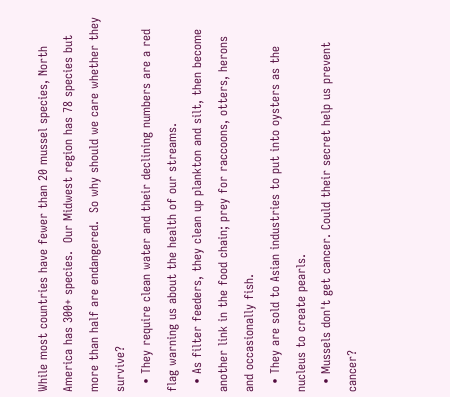While most countries have fewer than 20 mussel species, North America has 300+ species.  Our Midwest region has 78 species but more than half are endangered.  So why should we care whether they survive?
  • They require clean water and their declining numbers are a red flag warning us about the health of our streams.
  • As filter feeders, they clean up plankton and silt, then become another link in the food chain; prey for raccoons, otters, herons and occasionally fish.
  • They are sold to Asian industries to put into oysters as the nucleus to create pearls.
  • Mussels don't get cancer. Could their secret help us prevent cancer?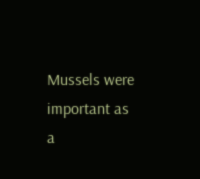Mussels were important as a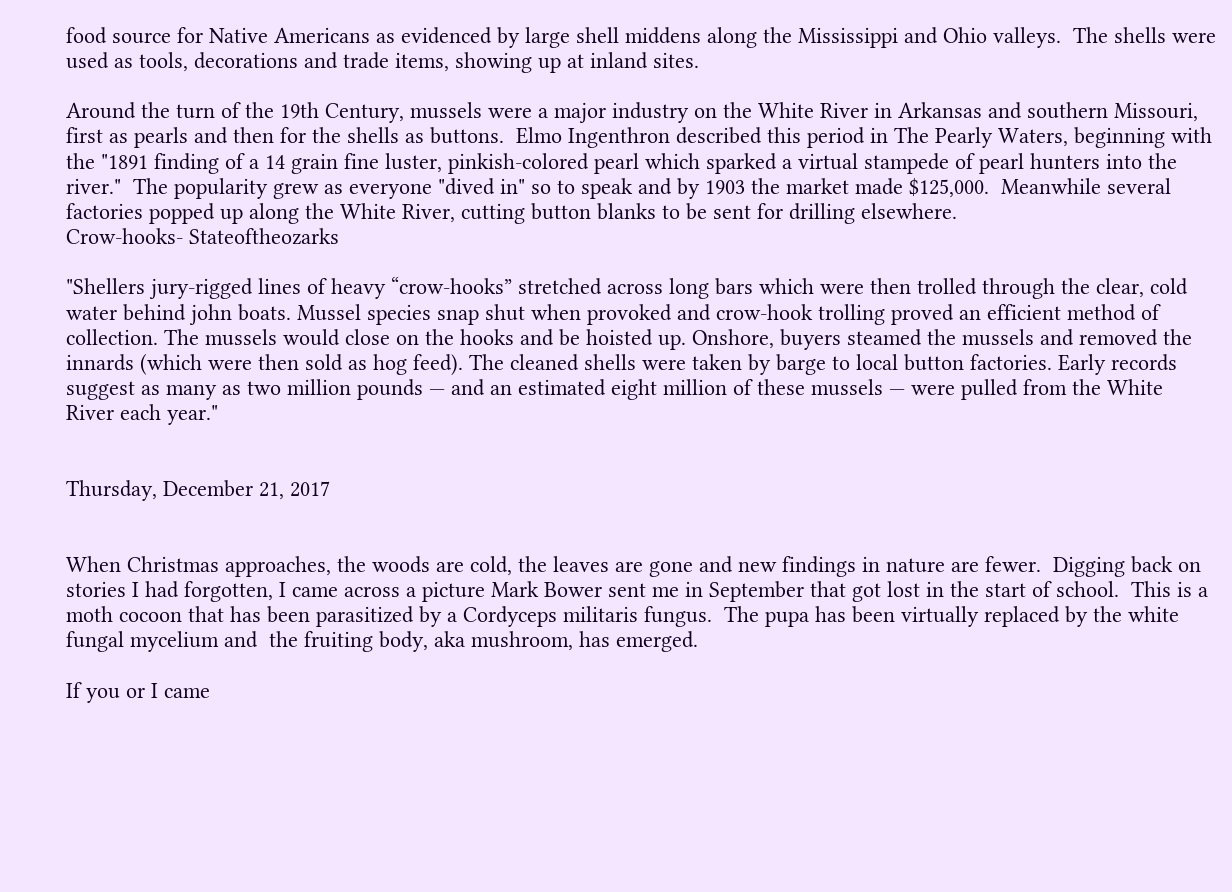food source for Native Americans as evidenced by large shell middens along the Mississippi and Ohio valleys.  The shells were used as tools, decorations and trade items, showing up at inland sites.

Around the turn of the 19th Century, mussels were a major industry on the White River in Arkansas and southern Missouri, first as pearls and then for the shells as buttons.  Elmo Ingenthron described this period in The Pearly Waters, beginning with the "1891 finding of a 14 grain fine luster, pinkish-colored pearl which sparked a virtual stampede of pearl hunters into the river."  The popularity grew as everyone "dived in" so to speak and by 1903 the market made $125,000.  Meanwhile several factories popped up along the White River, cutting button blanks to be sent for drilling elsewhere.
Crow-hooks- Stateoftheozarks

"Shellers jury-rigged lines of heavy “crow-hooks” stretched across long bars which were then trolled through the clear, cold water behind john boats. Mussel species snap shut when provoked and crow-hook trolling proved an efficient method of collection. The mussels would close on the hooks and be hoisted up. Onshore, buyers steamed the mussels and removed the innards (which were then sold as hog feed). The cleaned shells were taken by barge to local button factories. Early records suggest as many as two million pounds — and an estimated eight million of these mussels — were pulled from the White River each year."


Thursday, December 21, 2017


When Christmas approaches, the woods are cold, the leaves are gone and new findings in nature are fewer.  Digging back on stories I had forgotten, I came across a picture Mark Bower sent me in September that got lost in the start of school.  This is a moth cocoon that has been parasitized by a Cordyceps militaris fungus.  The pupa has been virtually replaced by the white fungal mycelium and  the fruiting body, aka mushroom, has emerged.

If you or I came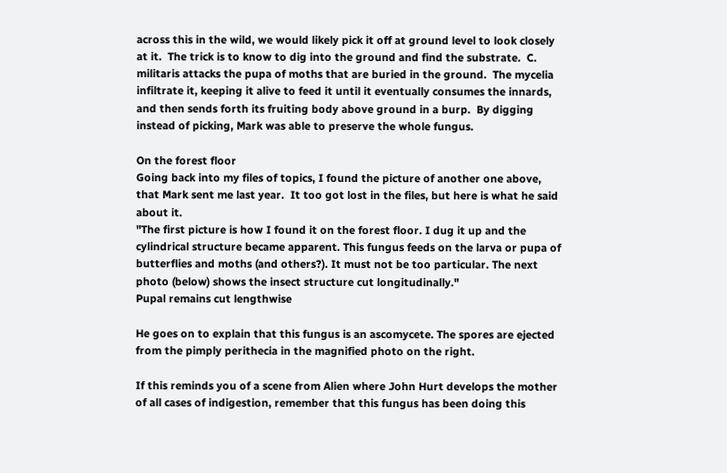across this in the wild, we would likely pick it off at ground level to look closely at it.  The trick is to know to dig into the ground and find the substrate.  C. militaris attacks the pupa of moths that are buried in the ground.  The mycelia infiltrate it, keeping it alive to feed it until it eventually consumes the innards, and then sends forth its fruiting body above ground in a burp.  By digging instead of picking, Mark was able to preserve the whole fungus.

On the forest floor
Going back into my files of topics, I found the picture of another one above, that Mark sent me last year.  It too got lost in the files, but here is what he said about it.
"The first picture is how I found it on the forest floor. I dug it up and the cylindrical structure became apparent. This fungus feeds on the larva or pupa of butterflies and moths (and others?). It must not be too particular. The next photo (below) shows the insect structure cut longitudinally."
Pupal remains cut lengthwise

He goes on to explain that this fungus is an ascomycete. The spores are ejected from the pimply perithecia in the magnified photo on the right.

If this reminds you of a scene from Alien where John Hurt develops the mother of all cases of indigestion, remember that this fungus has been doing this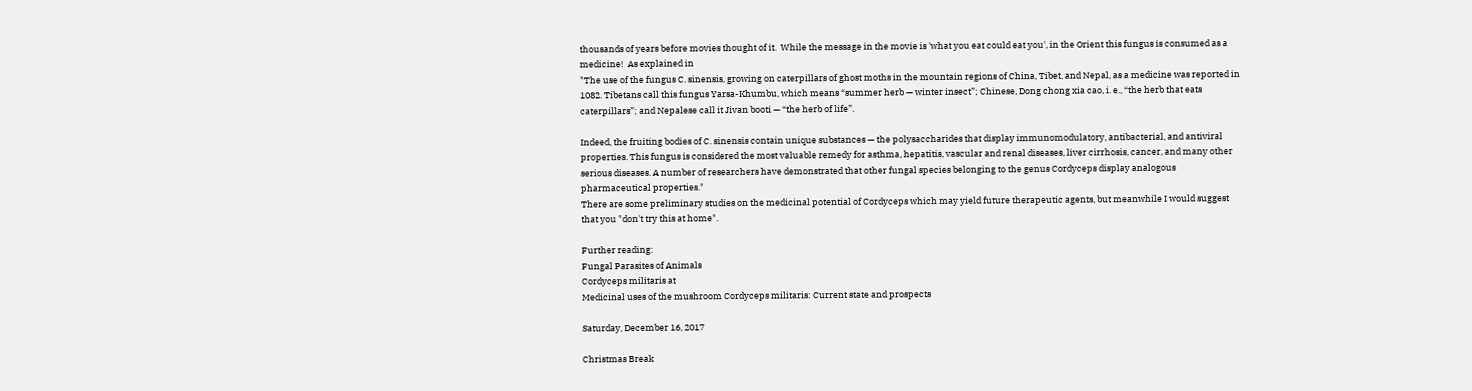thousands of years before movies thought of it.  While the message in the movie is 'what you eat could eat you', in the Orient this fungus is consumed as a medicine!  As explained in
"The use of the fungus C. sinensis, growing on caterpillars of ghost moths in the mountain regions of China, Tibet, and Nepal, as a medicine was reported in 1082. Tibetans call this fungus Yarsa-Khumbu, which means “summer herb — winter insect”; Chinese, Dong chong xia cao, i. e., “the herb that eats caterpillars”; and Nepalese call it Jivan booti — “the herb of life”.

Indeed, the fruiting bodies of C. sinensis contain unique substances — the polysaccharides that display immunomodulatory, antibacterial, and antiviral properties. This fungus is considered the most valuable remedy for asthma, hepatitis, vascular and renal diseases, liver cirrhosis, cancer, and many other serious diseases. A number of researchers have demonstrated that other fungal species belonging to the genus Cordyceps display analogous pharmaceutical properties."
There are some preliminary studies on the medicinal potential of Cordyceps which may yield future therapeutic agents, but meanwhile I would suggest that you "don't try this at home".

Further reading:
Fungal Parasites of Animals
Cordyceps militaris at
Medicinal uses of the mushroom Cordyceps militaris: Current state and prospects

Saturday, December 16, 2017

Christmas Break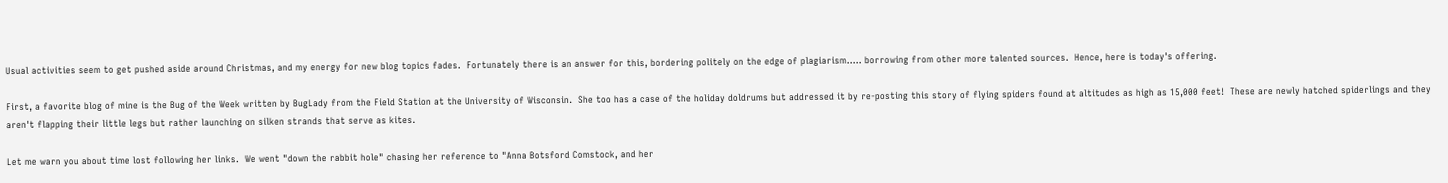Usual activities seem to get pushed aside around Christmas, and my energy for new blog topics fades.  Fortunately there is an answer for this, bordering politely on the edge of plagiarism..... borrowing from other more talented sources.  Hence, here is today's offering.

First, a favorite blog of mine is the Bug of the Week written by BugLady from the Field Station at the University of Wisconsin.  She too has a case of the holiday doldrums but addressed it by re-posting this story of flying spiders found at altitudes as high as 15,000 feet!  These are newly hatched spiderlings and they aren't flapping their little legs but rather launching on silken strands that serve as kites.

Let me warn you about time lost following her links.  We went "down the rabbit hole" chasing her reference to "Anna Botsford Comstock, and her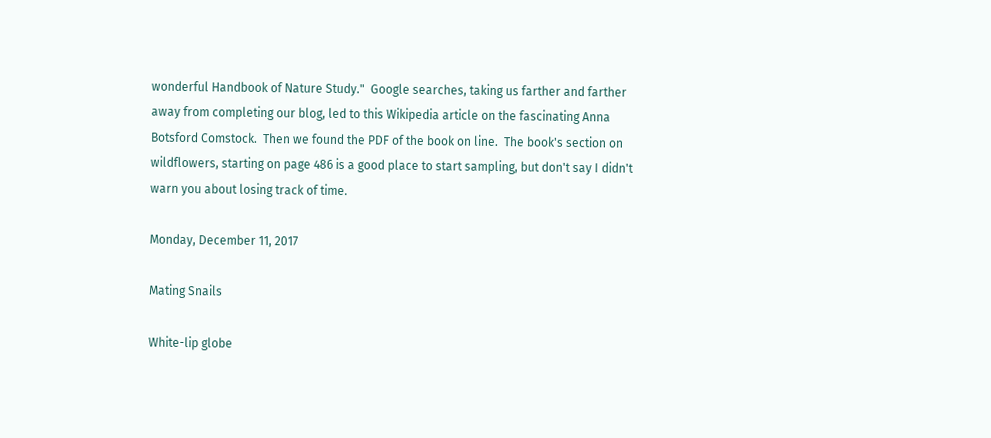wonderful Handbook of Nature Study."  Google searches, taking us farther and farther away from completing our blog, led to this Wikipedia article on the fascinating Anna Botsford Comstock.  Then we found the PDF of the book on line.  The book's section on wildflowers, starting on page 486 is a good place to start sampling, but don't say I didn't warn you about losing track of time.

Monday, December 11, 2017

Mating Snails

White-lip globe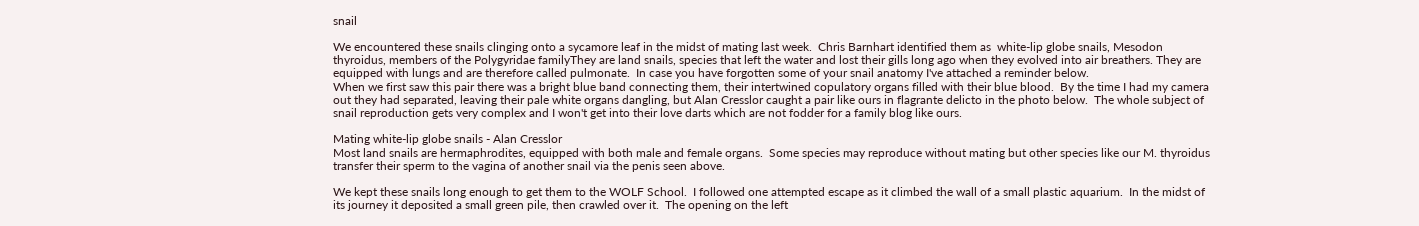snail

We encountered these snails clinging onto a sycamore leaf in the midst of mating last week.  Chris Barnhart identified them as  white-lip globe snails, Mesodon thyroidus, members of the Polygyridae familyThey are land snails, species that left the water and lost their gills long ago when they evolved into air breathers. They are equipped with lungs and are therefore called pulmonate.  In case you have forgotten some of your snail anatomy I've attached a reminder below.
When we first saw this pair there was a bright blue band connecting them, their intertwined copulatory organs filled with their blue blood.  By the time I had my camera out they had separated, leaving their pale white organs dangling, but Alan Cresslor caught a pair like ours in flagrante delicto in the photo below.  The whole subject of snail reproduction gets very complex and I won't get into their love darts which are not fodder for a family blog like ours.

Mating white-lip globe snails - Alan Cresslor
Most land snails are hermaphrodites, equipped with both male and female organs.  Some species may reproduce without mating but other species like our M. thyroidus transfer their sperm to the vagina of another snail via the penis seen above.

We kept these snails long enough to get them to the WOLF School.  I followed one attempted escape as it climbed the wall of a small plastic aquarium.  In the midst of its journey it deposited a small green pile, then crawled over it.  The opening on the left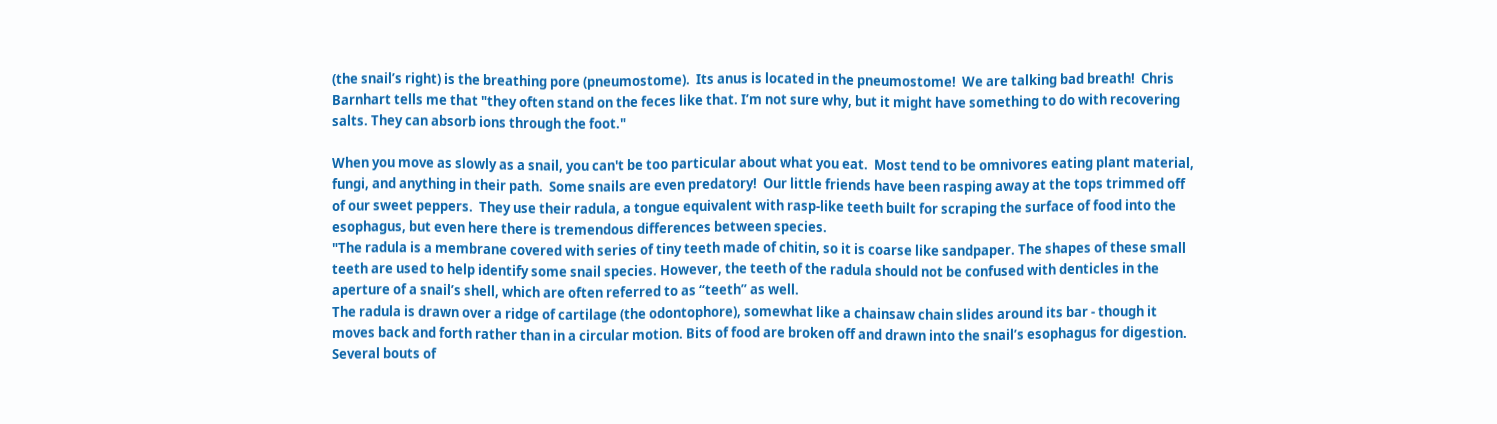(the snail’s right) is the breathing pore (pneumostome).  Its anus is located in the pneumostome!  We are talking bad breath!  Chris Barnhart tells me that "they often stand on the feces like that. I’m not sure why, but it might have something to do with recovering salts. They can absorb ions through the foot."

When you move as slowly as a snail, you can't be too particular about what you eat.  Most tend to be omnivores eating plant material, fungi, and anything in their path.  Some snails are even predatory!  Our little friends have been rasping away at the tops trimmed off of our sweet peppers.  They use their radula, a tongue equivalent with rasp-like teeth built for scraping the surface of food into the esophagus, but even here there is tremendous differences between species.
"The radula is a membrane covered with series of tiny teeth made of chitin, so it is coarse like sandpaper. The shapes of these small teeth are used to help identify some snail species. However, the teeth of the radula should not be confused with denticles in the aperture of a snail’s shell, which are often referred to as “teeth” as well.
The radula is drawn over a ridge of cartilage (the odontophore), somewhat like a chainsaw chain slides around its bar - though it moves back and forth rather than in a circular motion. Bits of food are broken off and drawn into the snail’s esophagus for digestion. Several bouts of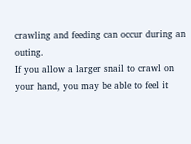crawling and feeding can occur during an outing.
If you allow a larger snail to crawl on your hand, you may be able to feel it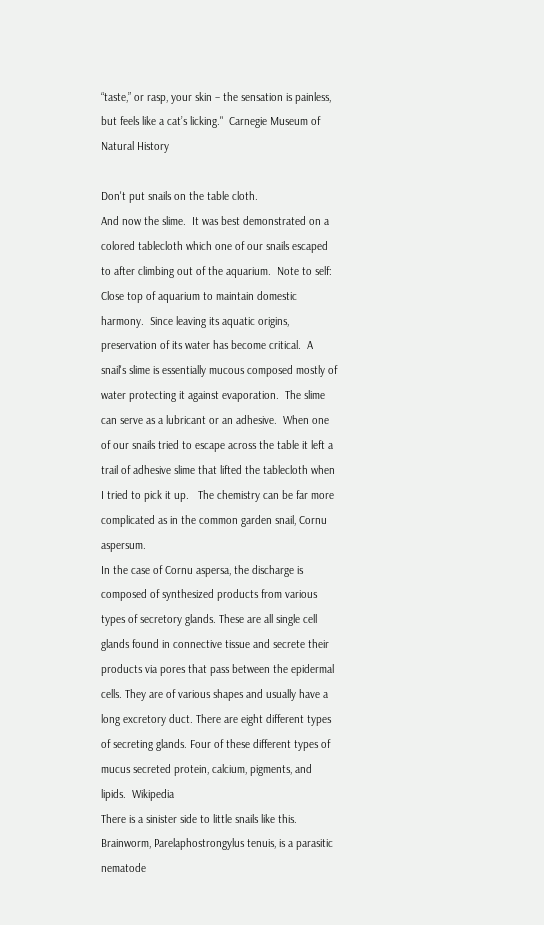“taste,” or rasp, your skin – the sensation is painless, but feels like a cat’s licking."  Carnegie Museum of Natural History

Don't put snails on the table cloth.
And now the slime.  It was best demonstrated on a colored tablecloth which one of our snails escaped to after climbing out of the aquarium.  Note to self:  Close top of aquarium to maintain domestic harmony.  Since leaving its aquatic origins, preservation of its water has become critical.  A snail's slime is essentially mucous composed mostly of water protecting it against evaporation.  The slime can serve as a lubricant or an adhesive.  When one of our snails tried to escape across the table it left a trail of adhesive slime that lifted the tablecloth when I tried to pick it up.   The chemistry can be far more complicated as in the common garden snail, Cornu aspersum.
In the case of Cornu aspersa, the discharge is composed of synthesized products from various types of secretory glands. These are all single cell glands found in connective tissue and secrete their products via pores that pass between the epidermal cells. They are of various shapes and usually have a long excretory duct. There are eight different types of secreting glands. Four of these different types of mucus secreted protein, calcium, pigments, and lipids.  Wikipedia
There is a sinister side to little snails like this.  Brainworm, Parelaphostrongylus tenuis, is a parasitic nematode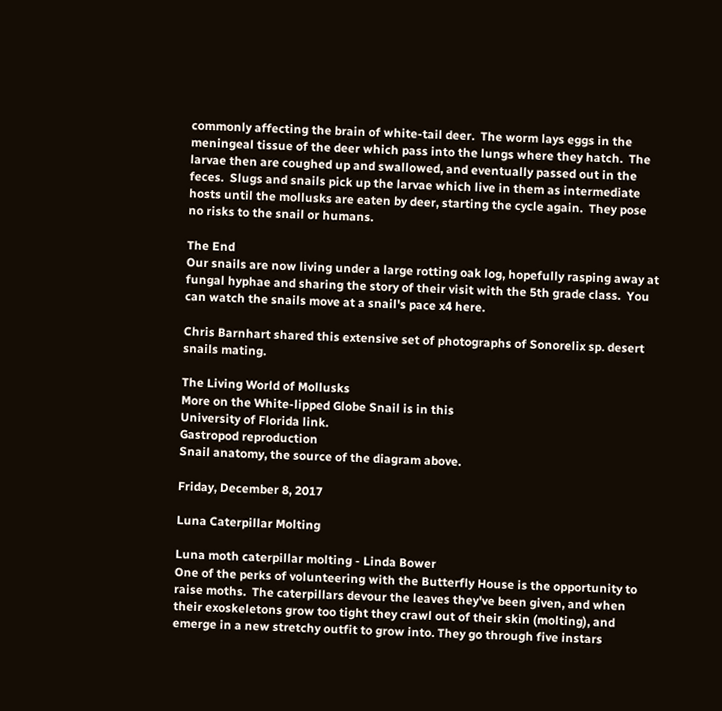commonly affecting the brain of white-tail deer.  The worm lays eggs in the meningeal tissue of the deer which pass into the lungs where they hatch.  The larvae then are coughed up and swallowed, and eventually passed out in the feces.  Slugs and snails pick up the larvae which live in them as intermediate hosts until the mollusks are eaten by deer, starting the cycle again.  They pose no risks to the snail or humans.

The End
Our snails are now living under a large rotting oak log, hopefully rasping away at fungal hyphae and sharing the story of their visit with the 5th grade class.  You can watch the snails move at a snail's pace x4 here.

Chris Barnhart shared this extensive set of photographs of Sonorelix sp. desert snails mating.

The Living World of Mollusks
More on the White-lipped Globe Snail is in this
University of Florida link.
Gastropod reproduction
Snail anatomy, the source of the diagram above.

Friday, December 8, 2017

Luna Caterpillar Molting

Luna moth caterpillar molting - Linda Bower
One of the perks of volunteering with the Butterfly House is the opportunity to raise moths.  The caterpillars devour the leaves they've been given, and when their exoskeletons grow too tight they crawl out of their skin (molting), and emerge in a new stretchy outfit to grow into. They go through five instars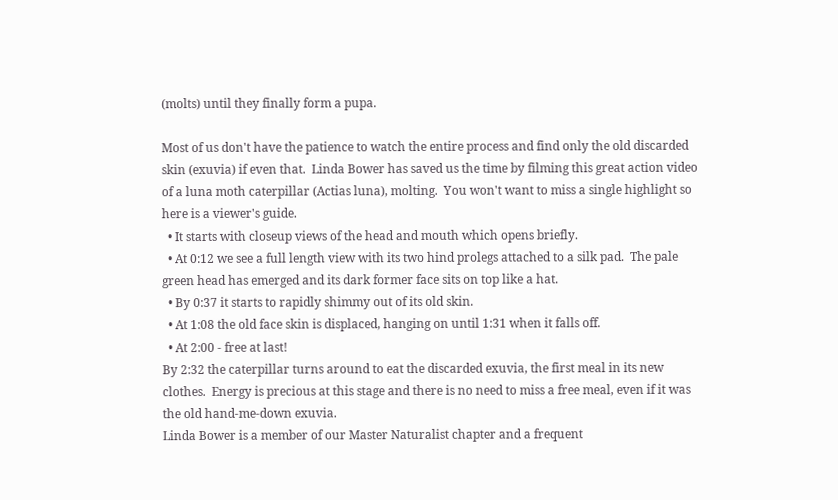(molts) until they finally form a pupa.

Most of us don't have the patience to watch the entire process and find only the old discarded skin (exuvia) if even that.  Linda Bower has saved us the time by filming this great action video of a luna moth caterpillar (Actias luna), molting.  You won't want to miss a single highlight so here is a viewer's guide.
  • It starts with closeup views of the head and mouth which opens briefly.
  • At 0:12 we see a full length view with its two hind prolegs attached to a silk pad.  The pale green head has emerged and its dark former face sits on top like a hat.
  • By 0:37 it starts to rapidly shimmy out of its old skin.
  • At 1:08 the old face skin is displaced, hanging on until 1:31 when it falls off.
  • At 2:00 - free at last!
By 2:32 the caterpillar turns around to eat the discarded exuvia, the first meal in its new clothes.  Energy is precious at this stage and there is no need to miss a free meal, even if it was the old hand-me-down exuvia.
Linda Bower is a member of our Master Naturalist chapter and a frequent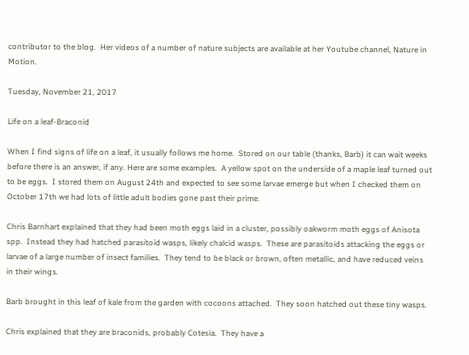contributor to the blog.  Her videos of a number of nature subjects are available at her Youtube channel, Nature in Motion.

Tuesday, November 21, 2017

Life on a leaf-Braconid

When I find signs of life on a leaf, it usually follows me home.  Stored on our table (thanks, Barb) it can wait weeks before there is an answer, if any. Here are some examples.  A yellow spot on the underside of a maple leaf turned out to be eggs.  I stored them on August 24th and expected to see some larvae emerge but when I checked them on October 17th we had lots of little adult bodies gone past their prime.

Chris Barnhart explained that they had been moth eggs laid in a cluster, possibly oakworm moth eggs of Anisota spp.  Instead they had hatched parasitoid wasps, likely chalcid wasps.  These are parasitoids attacking the eggs or larvae of a large number of insect families.  They tend to be black or brown, often metallic, and have reduced veins in their wings.

Barb brought in this leaf of kale from the garden with cocoons attached.  They soon hatched out these tiny wasps.

Chris explained that they are braconids, probably Cotesia.  They have a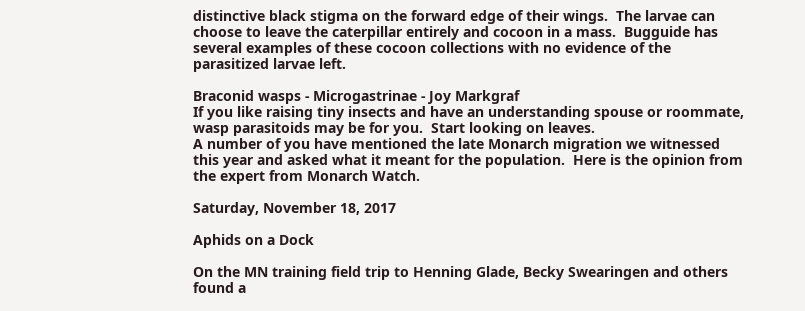distinctive black stigma on the forward edge of their wings.  The larvae can choose to leave the caterpillar entirely and cocoon in a mass.  Bugguide has several examples of these cocoon collections with no evidence of the parasitized larvae left.

Braconid wasps - Microgastrinae - Joy Markgraf
If you like raising tiny insects and have an understanding spouse or roommate, wasp parasitoids may be for you.  Start looking on leaves.
A number of you have mentioned the late Monarch migration we witnessed this year and asked what it meant for the population.  Here is the opinion from the expert from Monarch Watch.

Saturday, November 18, 2017

Aphids on a Dock

On the MN training field trip to Henning Glade, Becky Swearingen and others found a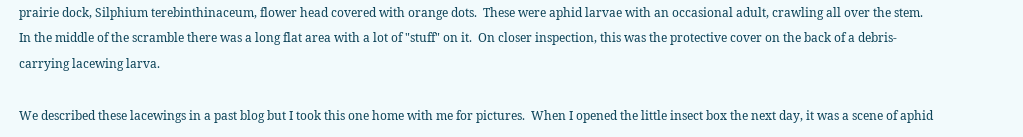prairie dock, Silphium terebinthinaceum, flower head covered with orange dots.  These were aphid larvae with an occasional adult, crawling all over the stem.  In the middle of the scramble there was a long flat area with a lot of "stuff" on it.  On closer inspection, this was the protective cover on the back of a debris-carrying lacewing larva.

We described these lacewings in a past blog but I took this one home with me for pictures.  When I opened the little insect box the next day, it was a scene of aphid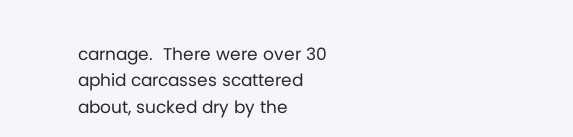carnage.  There were over 30 aphid carcasses scattered about, sucked dry by the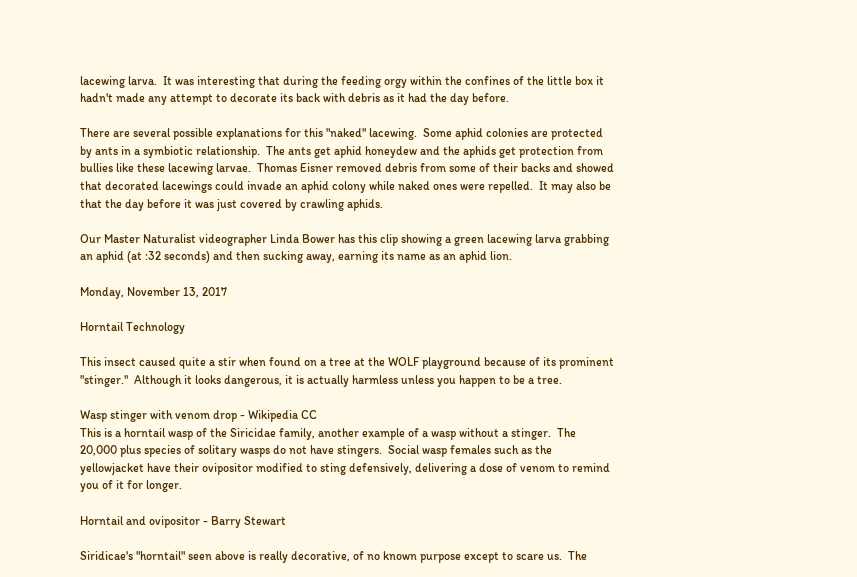lacewing larva.  It was interesting that during the feeding orgy within the confines of the little box it hadn't made any attempt to decorate its back with debris as it had the day before.

There are several possible explanations for this "naked" lacewing.  Some aphid colonies are protected by ants in a symbiotic relationship.  The ants get aphid honeydew and the aphids get protection from bullies like these lacewing larvae.  Thomas Eisner removed debris from some of their backs and showed that decorated lacewings could invade an aphid colony while naked ones were repelled.  It may also be that the day before it was just covered by crawling aphids.

Our Master Naturalist videographer Linda Bower has this clip showing a green lacewing larva grabbing an aphid (at :32 seconds) and then sucking away, earning its name as an aphid lion.

Monday, November 13, 2017

Horntail Technology

This insect caused quite a stir when found on a tree at the WOLF playground because of its prominent "stinger."  Although it looks dangerous, it is actually harmless unless you happen to be a tree.

Wasp stinger with venom drop - Wikipedia CC
This is a horntail wasp of the Siricidae family, another example of a wasp without a stinger.  The 20,000 plus species of solitary wasps do not have stingers.  Social wasp females such as the yellowjacket have their ovipositor modified to sting defensively, delivering a dose of venom to remind you of it for longer.

Horntail and ovipositor - Barry Stewart

Siridicae's "horntail" seen above is really decorative, of no known purpose except to scare us.  The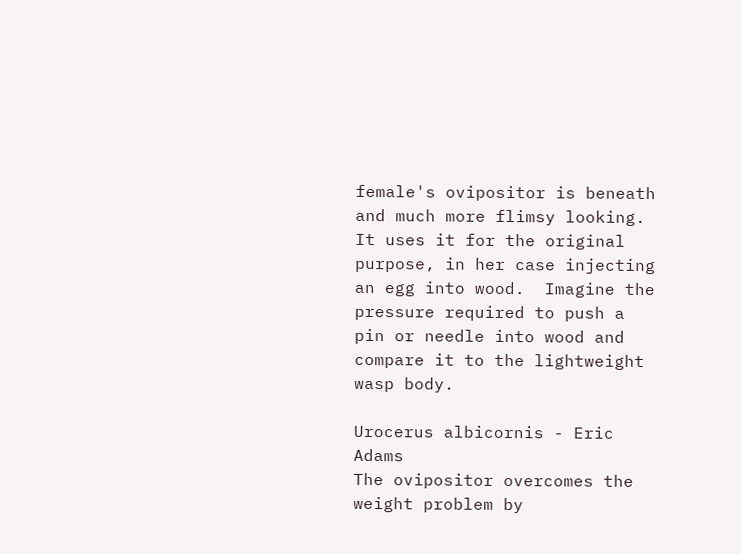female's ovipositor is beneath and much more flimsy looking.  It uses it for the original purpose, in her case injecting an egg into wood.  Imagine the pressure required to push a pin or needle into wood and compare it to the lightweight wasp body.

Urocerus albicornis - Eric Adams
The ovipositor overcomes the weight problem by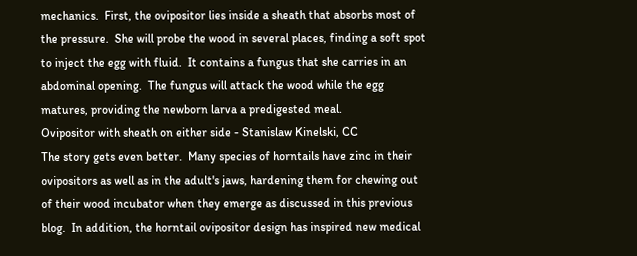mechanics.  First, the ovipositor lies inside a sheath that absorbs most of the pressure.  She will probe the wood in several places, finding a soft spot to inject the egg with fluid.  It contains a fungus that she carries in an abdominal opening.  The fungus will attack the wood while the egg matures, providing the newborn larva a predigested meal.
Ovipositor with sheath on either side - Stanislaw Kinelski, CC
The story gets even better.  Many species of horntails have zinc in their ovipositors as well as in the adult's jaws, hardening them for chewing out of their wood incubator when they emerge as discussed in this previous blog.  In addition, the horntail ovipositor design has inspired new medical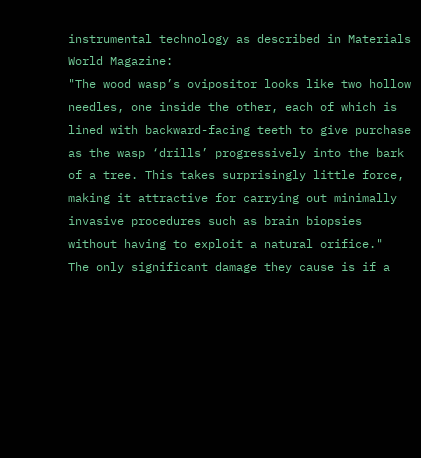instrumental technology as described in Materials World Magazine:
"The wood wasp’s ovipositor looks like two hollow needles, one inside the other, each of which is lined with backward-facing teeth to give purchase as the wasp ‘drills’ progressively into the bark of a tree. This takes surprisingly little force, making it attractive for carrying out minimally invasive procedures such as brain biopsies without having to exploit a natural orifice."
The only significant damage they cause is if a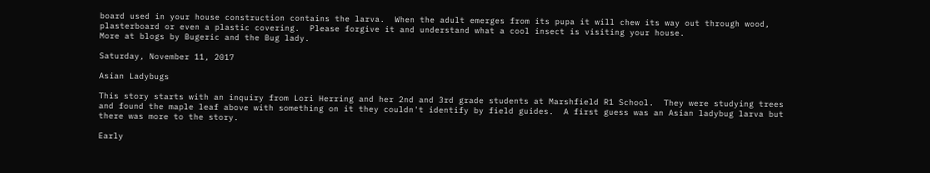board used in your house construction contains the larva.  When the adult emerges from its pupa it will chew its way out through wood, plasterboard or even a plastic covering.  Please forgive it and understand what a cool insect is visiting your house.
More at blogs by Bugeric and the Bug lady.

Saturday, November 11, 2017

Asian Ladybugs

This story starts with an inquiry from Lori Herring and her 2nd and 3rd grade students at Marshfield R1 School.  They were studying trees and found the maple leaf above with something on it they couldn't identify by field guides.  A first guess was an Asian ladybug larva but there was more to the story.

Early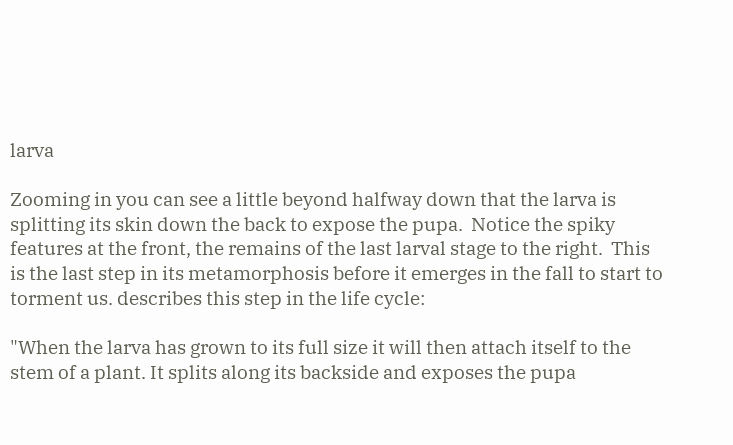larva

Zooming in you can see a little beyond halfway down that the larva is splitting its skin down the back to expose the pupa.  Notice the spiky features at the front, the remains of the last larval stage to the right.  This is the last step in its metamorphosis before it emerges in the fall to start to torment us. describes this step in the life cycle:

"When the larva has grown to its full size it will then attach itself to the stem of a plant. It splits along its backside and exposes the pupa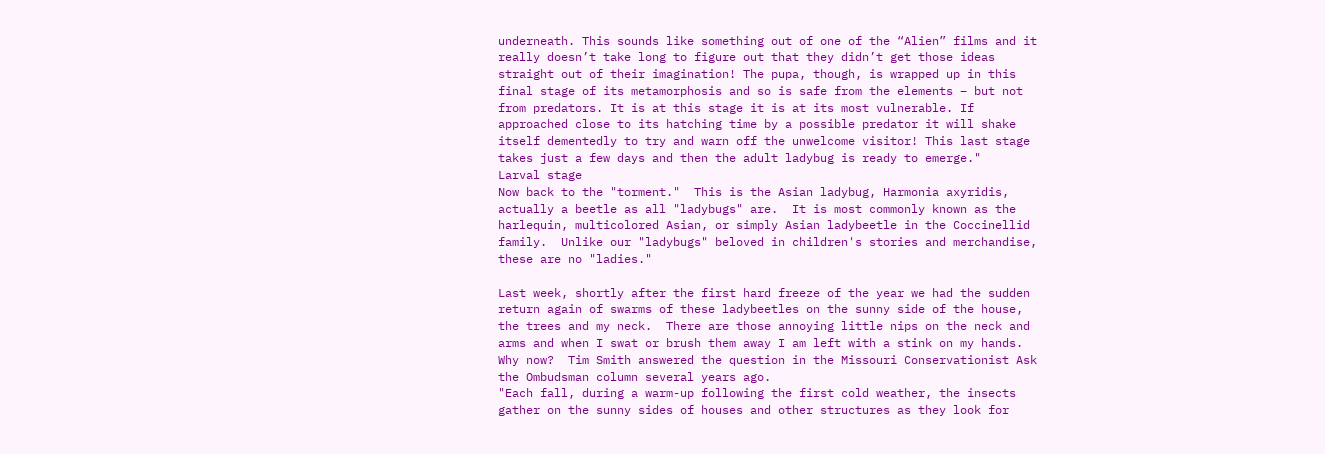underneath. This sounds like something out of one of the “Alien” films and it really doesn’t take long to figure out that they didn’t get those ideas straight out of their imagination! The pupa, though, is wrapped up in this final stage of its metamorphosis and so is safe from the elements – but not from predators. It is at this stage it is at its most vulnerable. If approached close to its hatching time by a possible predator it will shake itself dementedly to try and warn off the unwelcome visitor! This last stage takes just a few days and then the adult ladybug is ready to emerge."
Larval stage
Now back to the "torment."  This is the Asian ladybug, Harmonia axyridis, actually a beetle as all "ladybugs" are.  It is most commonly known as the harlequin, multicolored Asian, or simply Asian ladybeetle in the Coccinellid family.  Unlike our "ladybugs" beloved in children's stories and merchandise, these are no "ladies."

Last week, shortly after the first hard freeze of the year we had the sudden return again of swarms of these ladybeetles on the sunny side of the house, the trees and my neck.  There are those annoying little nips on the neck and arms and when I swat or brush them away I am left with a stink on my hands.  Why now?  Tim Smith answered the question in the Missouri Conservationist Ask the Ombudsman column several years ago.
"Each fall, during a warm-up following the first cold weather, the insects gather on the sunny sides of houses and other structures as they look for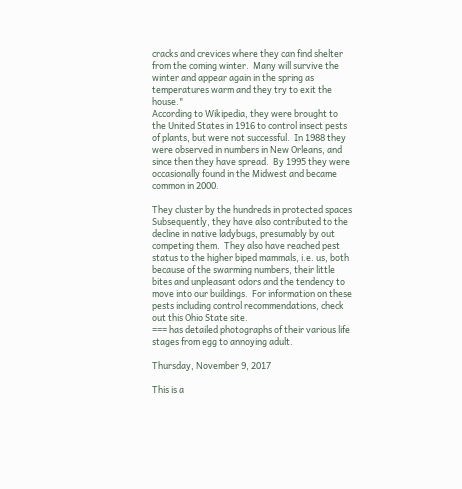cracks and crevices where they can find shelter from the coming winter.  Many will survive the winter and appear again in the spring as temperatures warm and they try to exit the house."
According to Wikipedia, they were brought to the United States in 1916 to control insect pests of plants, but were not successful.  In 1988 they were observed in numbers in New Orleans, and since then they have spread.  By 1995 they were occasionally found in the Midwest and became common in 2000.

They cluster by the hundreds in protected spaces
Subsequently, they have also contributed to the decline in native ladybugs, presumably by out competing them.  They also have reached pest status to the higher biped mammals, i.e. us, both because of the swarming numbers, their little bites and unpleasant odors and the tendency to move into our buildings.  For information on these pests including control recommendations, check out this Ohio State site.
=== has detailed photographs of their various life stages from egg to annoying adult.

Thursday, November 9, 2017

This is a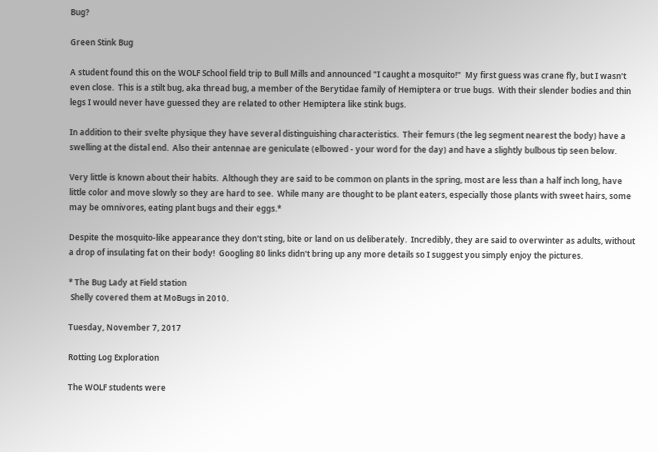Bug?

Green Stink Bug

A student found this on the WOLF School field trip to Bull Mills and announced "I caught a mosquito!"  My first guess was crane fly, but I wasn't even close.  This is a stilt bug, aka thread bug, a member of the Berytidae family of Hemiptera or true bugs.  With their slender bodies and thin legs I would never have guessed they are related to other Hemiptera like stink bugs.

In addition to their svelte physique they have several distinguishing characteristics.  Their femurs (the leg segment nearest the body) have a swelling at the distal end.  Also their antennae are geniculate (elbowed - your word for the day) and have a slightly bulbous tip seen below.

Very little is known about their habits.  Although they are said to be common on plants in the spring, most are less than a half inch long, have little color and move slowly so they are hard to see.  While many are thought to be plant eaters, especially those plants with sweet hairs, some may be omnivores, eating plant bugs and their eggs.*

Despite the mosquito-like appearance they don't sting, bite or land on us deliberately.  Incredibly, they are said to overwinter as adults, without a drop of insulating fat on their body!  Googling 80 links didn't bring up any more details so I suggest you simply enjoy the pictures.

* The Bug Lady at Field station
 Shelly covered them at MoBugs in 2010.

Tuesday, November 7, 2017

Rotting Log Exploration

The WOLF students were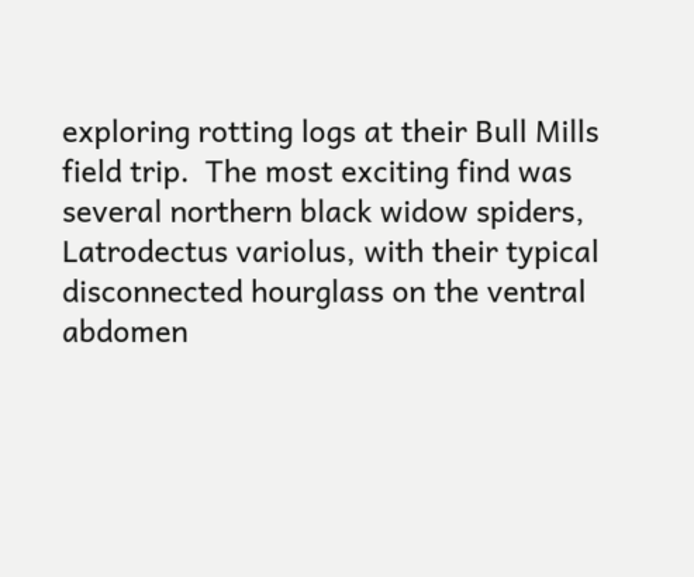exploring rotting logs at their Bull Mills field trip.  The most exciting find was several northern black widow spiders, Latrodectus variolus, with their typical disconnected hourglass on the ventral abdomen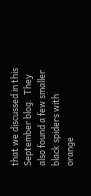that we discussed in this September blog.  They also found a few smaller black spiders with orange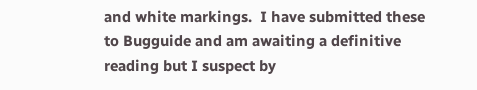and white markings.  I have submitted these to Bugguide and am awaiting a definitive reading but I suspect by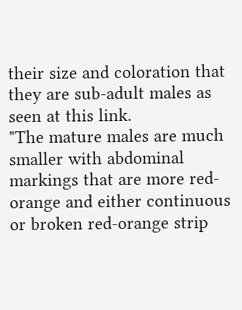their size and coloration that they are sub-adult males as seen at this link.
"The mature males are much smaller with abdominal markings that are more red-orange and either continuous or broken red-orange strip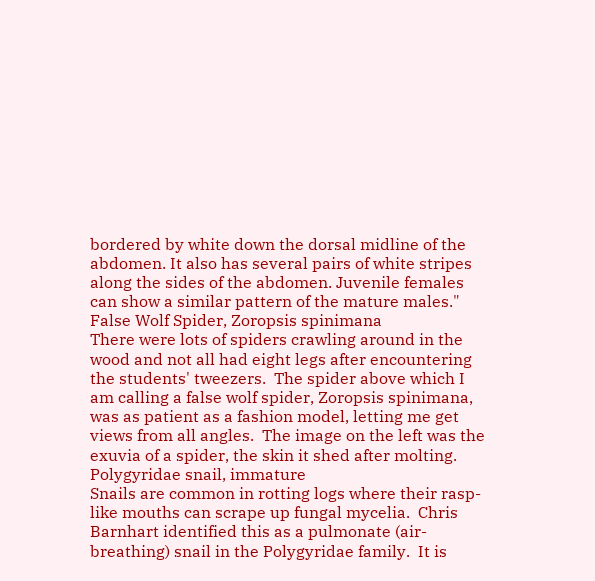bordered by white down the dorsal midline of the abdomen. It also has several pairs of white stripes along the sides of the abdomen. Juvenile females can show a similar pattern of the mature males."
False Wolf Spider, Zoropsis spinimana
There were lots of spiders crawling around in the wood and not all had eight legs after encountering the students' tweezers.  The spider above which I am calling a false wolf spider, Zoropsis spinimana, was as patient as a fashion model, letting me get views from all angles.  The image on the left was the exuvia of a spider, the skin it shed after molting.
Polygyridae snail, immature
Snails are common in rotting logs where their rasp-like mouths can scrape up fungal mycelia.  Chris Barnhart identified this as a pulmonate (air-breathing) snail in the Polygyridae family.  It is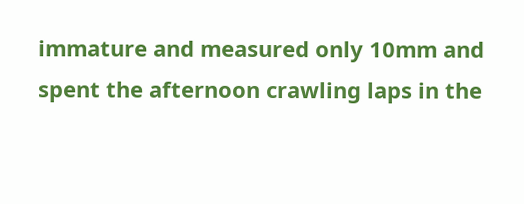immature and measured only 10mm and spent the afternoon crawling laps in the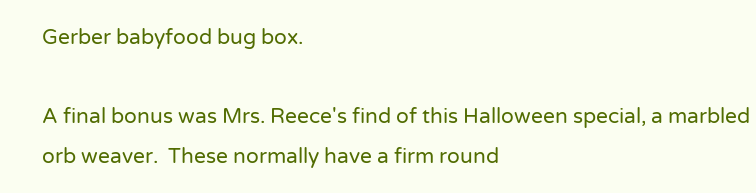Gerber babyfood bug box.

A final bonus was Mrs. Reece's find of this Halloween special, a marbled orb weaver.  These normally have a firm round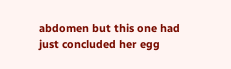abdomen but this one had just concluded her egg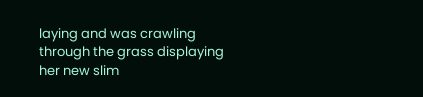laying and was crawling through the grass displaying her new slim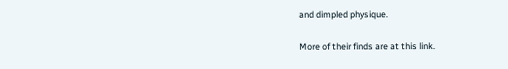and dimpled physique.

More of their finds are at this link.